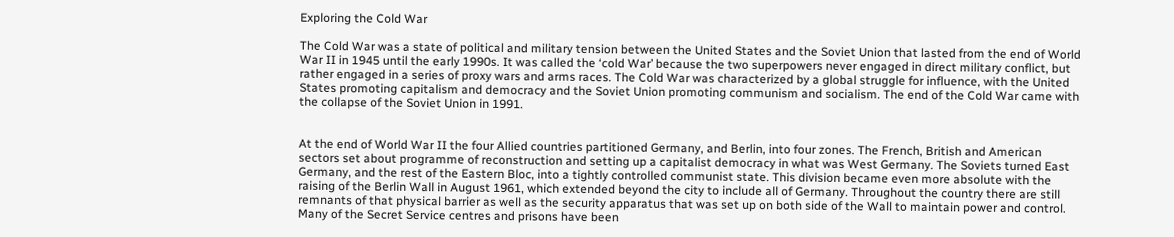Exploring the Cold War

The Cold War was a state of political and military tension between the United States and the Soviet Union that lasted from the end of World War II in 1945 until the early 1990s. It was called the ‘cold War’ because the two superpowers never engaged in direct military conflict, but rather engaged in a series of proxy wars and arms races. The Cold War was characterized by a global struggle for influence, with the United States promoting capitalism and democracy and the Soviet Union promoting communism and socialism. The end of the Cold War came with the collapse of the Soviet Union in 1991.


At the end of World War II the four Allied countries partitioned Germany, and Berlin, into four zones. The French, British and American sectors set about programme of reconstruction and setting up a capitalist democracy in what was West Germany. The Soviets turned East Germany, and the rest of the Eastern Bloc, into a tightly controlled communist state. This division became even more absolute with the raising of the Berlin Wall in August 1961, which extended beyond the city to include all of Germany. Throughout the country there are still remnants of that physical barrier as well as the security apparatus that was set up on both side of the Wall to maintain power and control. Many of the Secret Service centres and prisons have been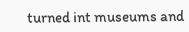turned int museums and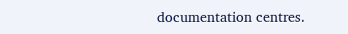documentation centres.